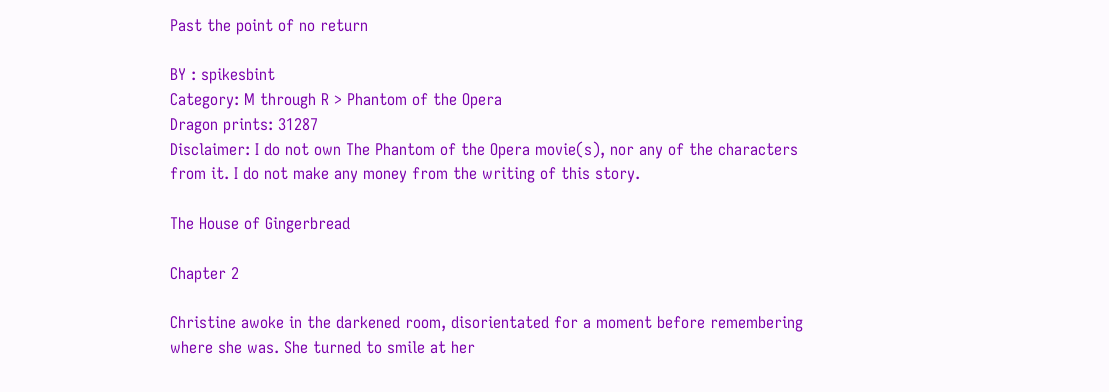Past the point of no return

BY : spikesbint
Category: M through R > Phantom of the Opera
Dragon prints: 31287
Disclaimer: I do not own The Phantom of the Opera movie(s), nor any of the characters from it. I do not make any money from the writing of this story.

The House of Gingerbread

Chapter 2

Christine awoke in the darkened room, disorientated for a moment before remembering where she was. She turned to smile at her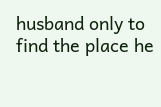husband only to find the place he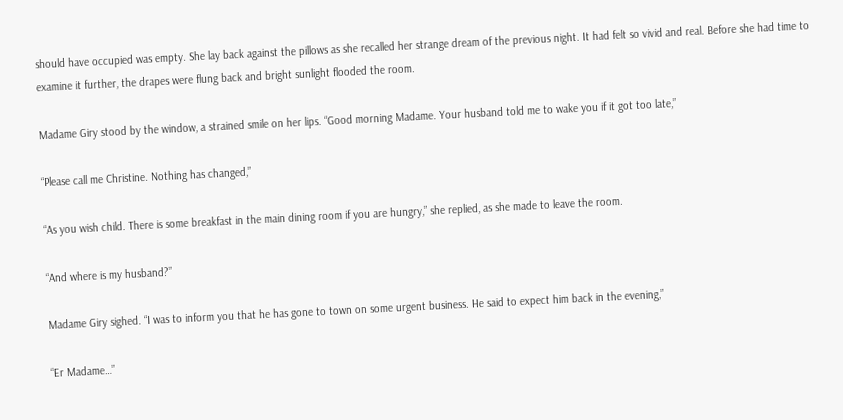should have occupied was empty. She lay back against the pillows as she recalled her strange dream of the previous night. It had felt so vivid and real. Before she had time to examine it further, the drapes were flung back and bright sunlight flooded the room.

Madame Giry stood by the window, a strained smile on her lips. “Good morning Madame. Your husband told me to wake you if it got too late,”

“Please call me Christine. Nothing has changed,”

“As you wish child. There is some breakfast in the main dining room if you are hungry,” she replied, as she made to leave the room.

“And where is my husband?”

Madame Giry sighed. “I was to inform you that he has gone to town on some urgent business. He said to expect him back in the evening,”

“Er Madame…”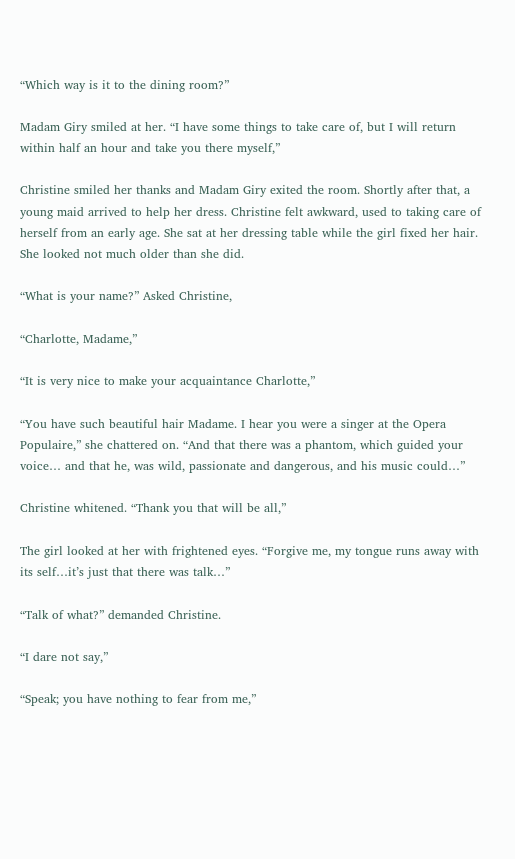“Which way is it to the dining room?”

Madam Giry smiled at her. “I have some things to take care of, but I will return within half an hour and take you there myself,”

Christine smiled her thanks and Madam Giry exited the room. Shortly after that, a young maid arrived to help her dress. Christine felt awkward, used to taking care of herself from an early age. She sat at her dressing table while the girl fixed her hair. She looked not much older than she did.

“What is your name?” Asked Christine,

“Charlotte, Madame,”

“It is very nice to make your acquaintance Charlotte,”

“You have such beautiful hair Madame. I hear you were a singer at the Opera Populaire,” she chattered on. “And that there was a phantom, which guided your voice… and that he, was wild, passionate and dangerous, and his music could…”

Christine whitened. “Thank you that will be all,”

The girl looked at her with frightened eyes. “Forgive me, my tongue runs away with its self…it’s just that there was talk…”

“Talk of what?” demanded Christine.

“I dare not say,”

“Speak; you have nothing to fear from me,”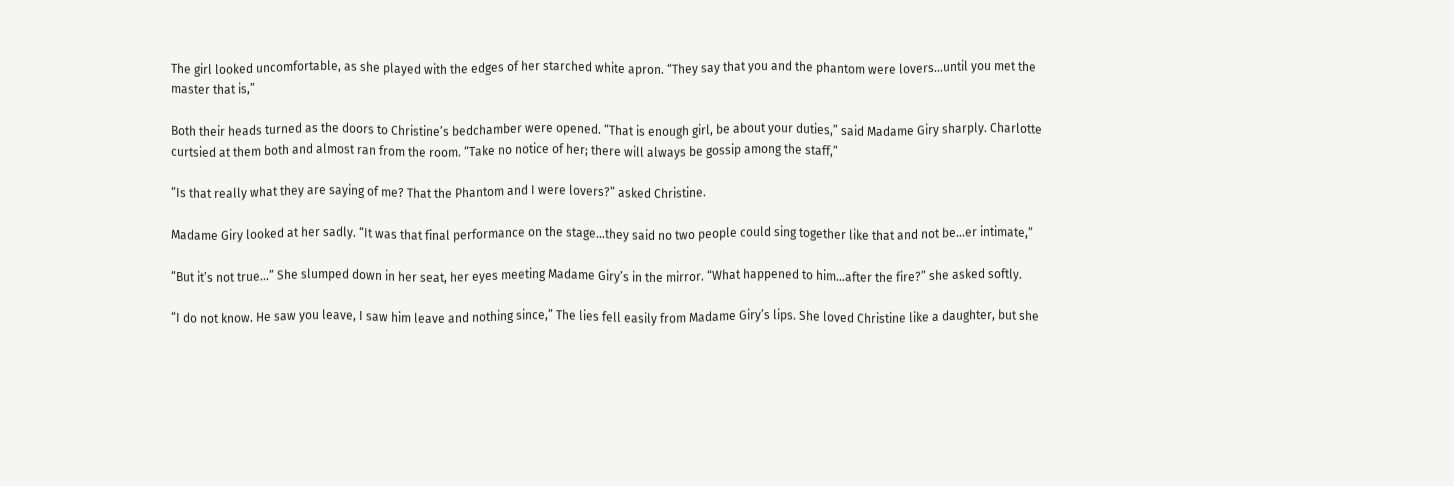The girl looked uncomfortable, as she played with the edges of her starched white apron. “They say that you and the phantom were lovers…until you met the master that is,”

Both their heads turned as the doors to Christine’s bedchamber were opened. “That is enough girl, be about your duties,” said Madame Giry sharply. Charlotte curtsied at them both and almost ran from the room. “Take no notice of her; there will always be gossip among the staff,”

“Is that really what they are saying of me? That the Phantom and I were lovers?” asked Christine.

Madame Giry looked at her sadly. “It was that final performance on the stage…they said no two people could sing together like that and not be…er intimate,”

“But it’s not true…” She slumped down in her seat, her eyes meeting Madame Giry’s in the mirror. “What happened to him…after the fire?” she asked softly.

“I do not know. He saw you leave, I saw him leave and nothing since,” The lies fell easily from Madame Giry’s lips. She loved Christine like a daughter, but she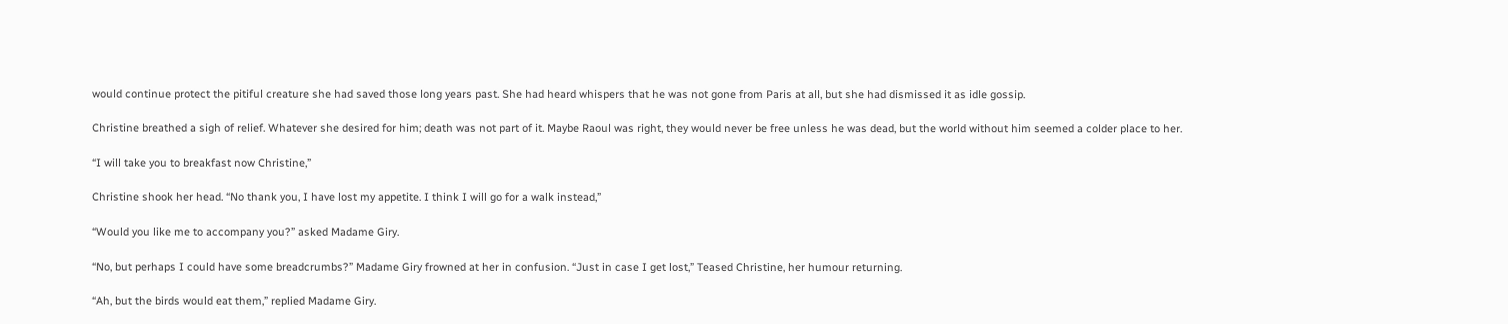would continue protect the pitiful creature she had saved those long years past. She had heard whispers that he was not gone from Paris at all, but she had dismissed it as idle gossip.

Christine breathed a sigh of relief. Whatever she desired for him; death was not part of it. Maybe Raoul was right, they would never be free unless he was dead, but the world without him seemed a colder place to her.

“I will take you to breakfast now Christine,”

Christine shook her head. “No thank you, I have lost my appetite. I think I will go for a walk instead,”

“Would you like me to accompany you?” asked Madame Giry.

“No, but perhaps I could have some breadcrumbs?” Madame Giry frowned at her in confusion. “Just in case I get lost,” Teased Christine, her humour returning.

“Ah, but the birds would eat them,” replied Madame Giry.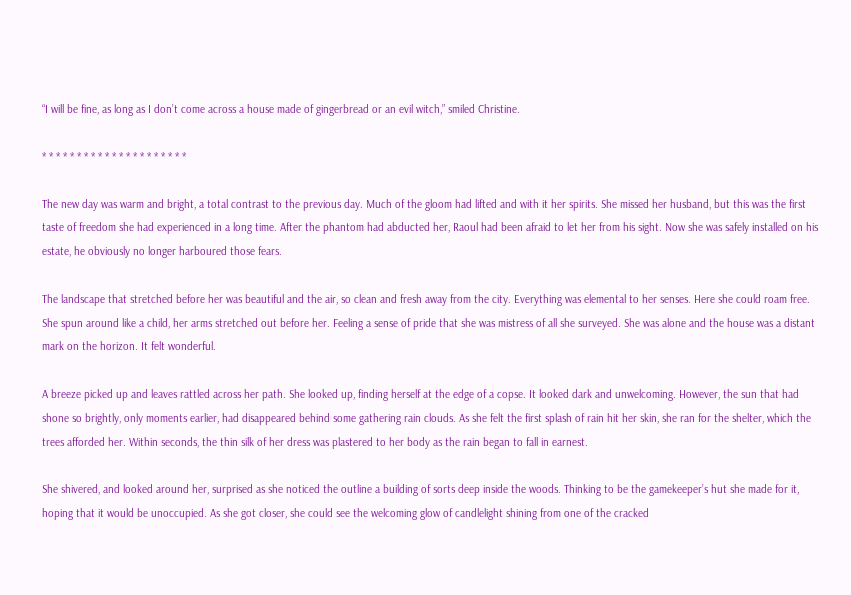“I will be fine, as long as I don’t come across a house made of gingerbread or an evil witch,” smiled Christine.

* * * * * * * * * * * * * * * * * * * * *

The new day was warm and bright, a total contrast to the previous day. Much of the gloom had lifted and with it her spirits. She missed her husband, but this was the first taste of freedom she had experienced in a long time. After the phantom had abducted her, Raoul had been afraid to let her from his sight. Now she was safely installed on his estate, he obviously no longer harboured those fears.

The landscape that stretched before her was beautiful and the air, so clean and fresh away from the city. Everything was elemental to her senses. Here she could roam free. She spun around like a child, her arms stretched out before her. Feeling a sense of pride that she was mistress of all she surveyed. She was alone and the house was a distant mark on the horizon. It felt wonderful.

A breeze picked up and leaves rattled across her path. She looked up, finding herself at the edge of a copse. It looked dark and unwelcoming. However, the sun that had shone so brightly, only moments earlier, had disappeared behind some gathering rain clouds. As she felt the first splash of rain hit her skin, she ran for the shelter, which the trees afforded her. Within seconds, the thin silk of her dress was plastered to her body as the rain began to fall in earnest.

She shivered, and looked around her, surprised as she noticed the outline a building of sorts deep inside the woods. Thinking to be the gamekeeper’s hut she made for it, hoping that it would be unoccupied. As she got closer, she could see the welcoming glow of candlelight shining from one of the cracked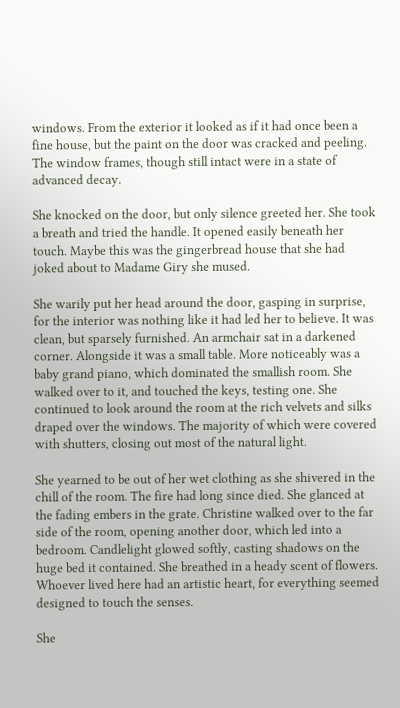windows. From the exterior it looked as if it had once been a fine house, but the paint on the door was cracked and peeling. The window frames, though still intact were in a state of advanced decay.

She knocked on the door, but only silence greeted her. She took a breath and tried the handle. It opened easily beneath her touch. Maybe this was the gingerbread house that she had joked about to Madame Giry she mused.

She warily put her head around the door, gasping in surprise, for the interior was nothing like it had led her to believe. It was clean, but sparsely furnished. An armchair sat in a darkened corner. Alongside it was a small table. More noticeably was a baby grand piano, which dominated the smallish room. She walked over to it, and touched the keys, testing one. She continued to look around the room at the rich velvets and silks draped over the windows. The majority of which were covered with shutters, closing out most of the natural light.

She yearned to be out of her wet clothing as she shivered in the chill of the room. The fire had long since died. She glanced at the fading embers in the grate. Christine walked over to the far side of the room, opening another door, which led into a bedroom. Candlelight glowed softly, casting shadows on the huge bed it contained. She breathed in a heady scent of flowers. Whoever lived here had an artistic heart, for everything seemed designed to touch the senses.

She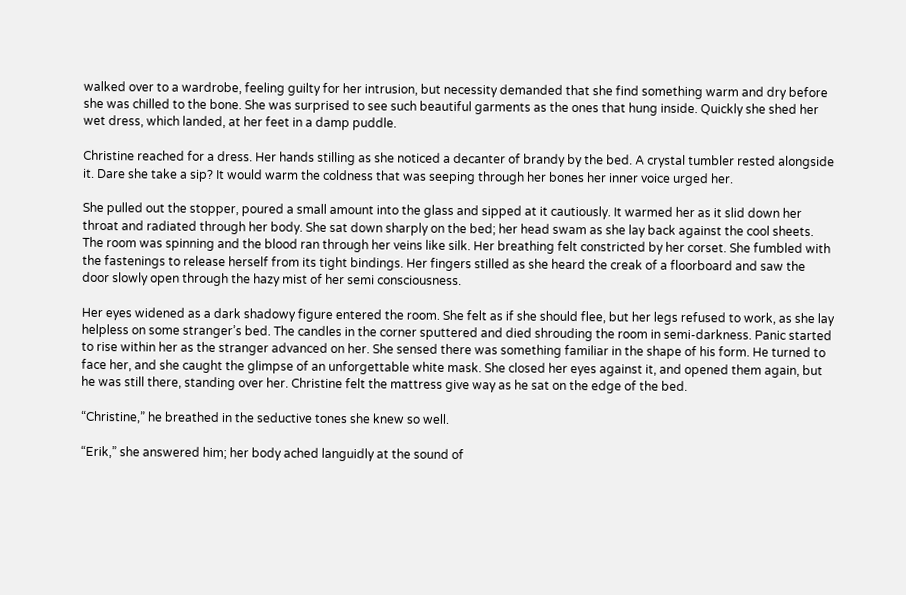walked over to a wardrobe, feeling guilty for her intrusion, but necessity demanded that she find something warm and dry before she was chilled to the bone. She was surprised to see such beautiful garments as the ones that hung inside. Quickly she shed her wet dress, which landed, at her feet in a damp puddle.

Christine reached for a dress. Her hands stilling as she noticed a decanter of brandy by the bed. A crystal tumbler rested alongside it. Dare she take a sip? It would warm the coldness that was seeping through her bones her inner voice urged her.

She pulled out the stopper, poured a small amount into the glass and sipped at it cautiously. It warmed her as it slid down her throat and radiated through her body. She sat down sharply on the bed; her head swam as she lay back against the cool sheets. The room was spinning and the blood ran through her veins like silk. Her breathing felt constricted by her corset. She fumbled with the fastenings to release herself from its tight bindings. Her fingers stilled as she heard the creak of a floorboard and saw the door slowly open through the hazy mist of her semi consciousness.

Her eyes widened as a dark shadowy figure entered the room. She felt as if she should flee, but her legs refused to work, as she lay helpless on some stranger’s bed. The candles in the corner sputtered and died shrouding the room in semi-darkness. Panic started to rise within her as the stranger advanced on her. She sensed there was something familiar in the shape of his form. He turned to face her, and she caught the glimpse of an unforgettable white mask. She closed her eyes against it, and opened them again, but he was still there, standing over her. Christine felt the mattress give way as he sat on the edge of the bed.

“Christine,” he breathed in the seductive tones she knew so well.

“Erik,” she answered him; her body ached languidly at the sound of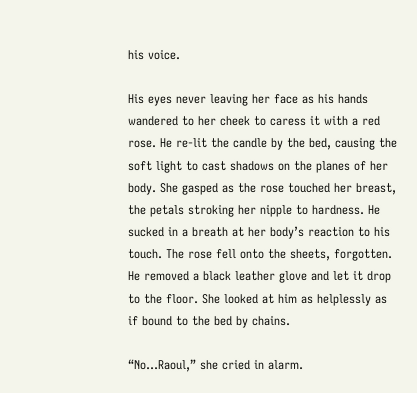his voice.

His eyes never leaving her face as his hands wandered to her cheek to caress it with a red rose. He re-lit the candle by the bed, causing the soft light to cast shadows on the planes of her body. She gasped as the rose touched her breast, the petals stroking her nipple to hardness. He sucked in a breath at her body’s reaction to his touch. The rose fell onto the sheets, forgotten. He removed a black leather glove and let it drop to the floor. She looked at him as helplessly as if bound to the bed by chains.

“No...Raoul,” she cried in alarm.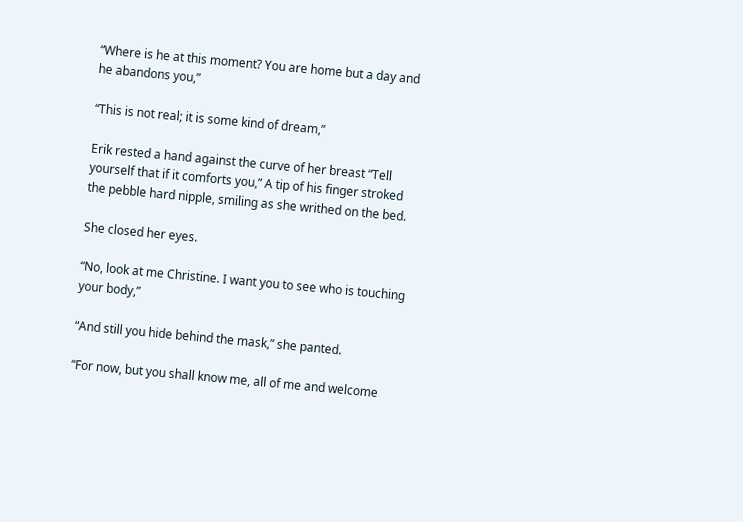“Where is he at this moment? You are home but a day and he abandons you,”

“This is not real; it is some kind of dream,”

Erik rested a hand against the curve of her breast “Tell yourself that if it comforts you,” A tip of his finger stroked the pebble hard nipple, smiling as she writhed on the bed.

She closed her eyes.

“No, look at me Christine. I want you to see who is touching your body,”

“And still you hide behind the mask,” she panted.

“For now, but you shall know me, all of me and welcome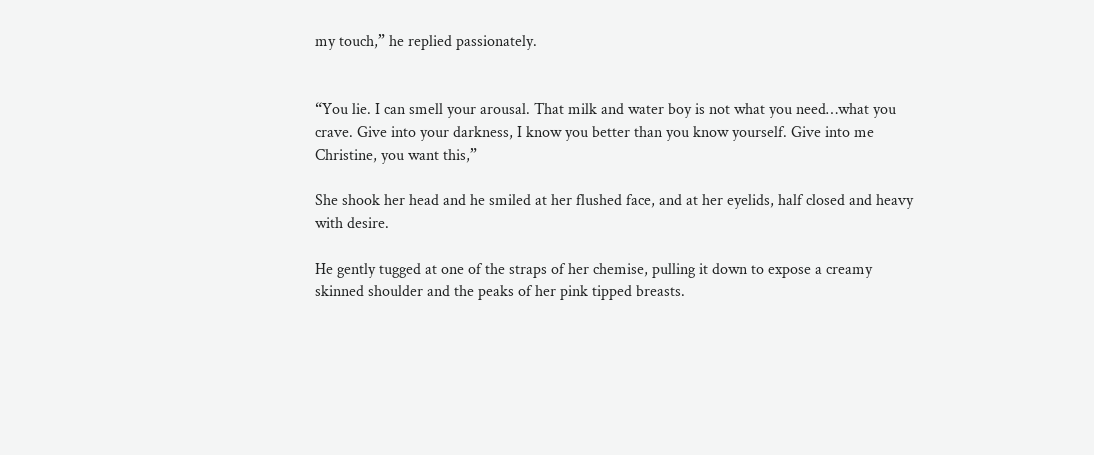my touch,” he replied passionately.


“You lie. I can smell your arousal. That milk and water boy is not what you need…what you crave. Give into your darkness, I know you better than you know yourself. Give into me Christine, you want this,”

She shook her head and he smiled at her flushed face, and at her eyelids, half closed and heavy with desire.

He gently tugged at one of the straps of her chemise, pulling it down to expose a creamy skinned shoulder and the peaks of her pink tipped breasts.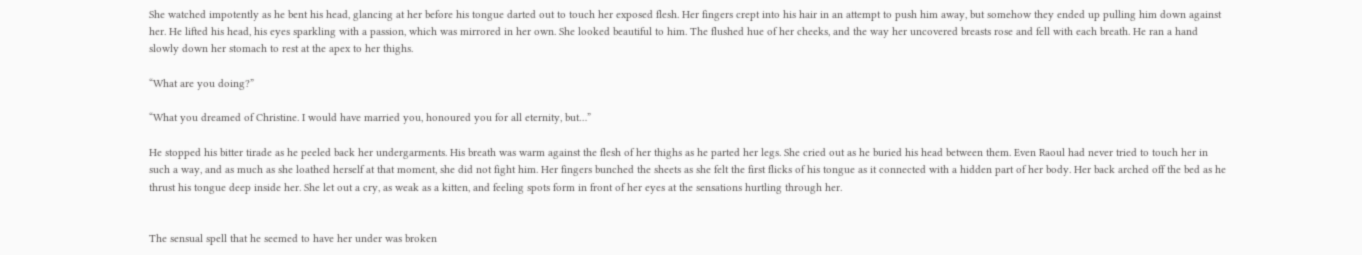She watched impotently as he bent his head, glancing at her before his tongue darted out to touch her exposed flesh. Her fingers crept into his hair in an attempt to push him away, but somehow they ended up pulling him down against her. He lifted his head, his eyes sparkling with a passion, which was mirrored in her own. She looked beautiful to him. The flushed hue of her cheeks, and the way her uncovered breasts rose and fell with each breath. He ran a hand slowly down her stomach to rest at the apex to her thighs.

“What are you doing?”

“What you dreamed of Christine. I would have married you, honoured you for all eternity, but…”

He stopped his bitter tirade as he peeled back her undergarments. His breath was warm against the flesh of her thighs as he parted her legs. She cried out as he buried his head between them. Even Raoul had never tried to touch her in such a way, and as much as she loathed herself at that moment, she did not fight him. Her fingers bunched the sheets as she felt the first flicks of his tongue as it connected with a hidden part of her body. Her back arched off the bed as he thrust his tongue deep inside her. She let out a cry, as weak as a kitten, and feeling spots form in front of her eyes at the sensations hurtling through her.


The sensual spell that he seemed to have her under was broken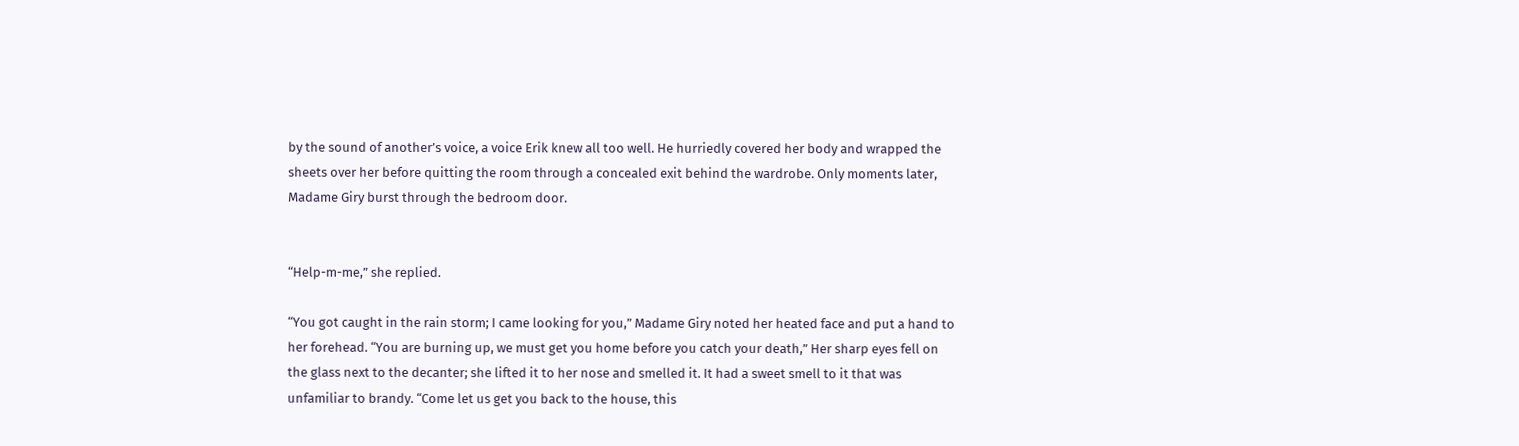by the sound of another’s voice, a voice Erik knew all too well. He hurriedly covered her body and wrapped the sheets over her before quitting the room through a concealed exit behind the wardrobe. Only moments later, Madame Giry burst through the bedroom door.


“Help-m-me,” she replied.

“You got caught in the rain storm; I came looking for you,” Madame Giry noted her heated face and put a hand to her forehead. “You are burning up, we must get you home before you catch your death,” Her sharp eyes fell on the glass next to the decanter; she lifted it to her nose and smelled it. It had a sweet smell to it that was unfamiliar to brandy. “Come let us get you back to the house, this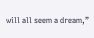will all seem a dream,”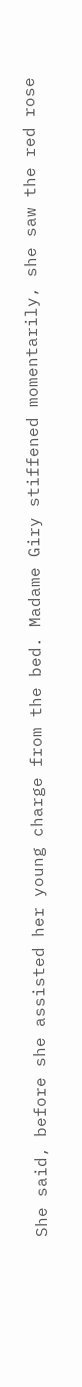She said, before she assisted her young charge from the bed. Madame Giry stiffened momentarily, she saw the red rose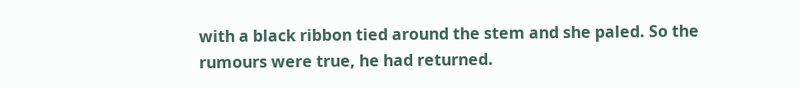with a black ribbon tied around the stem and she paled. So the rumours were true, he had returned.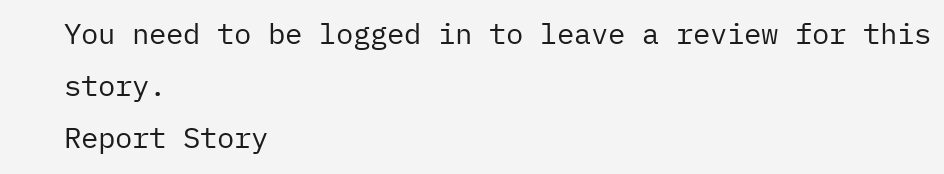You need to be logged in to leave a review for this story.
Report Story